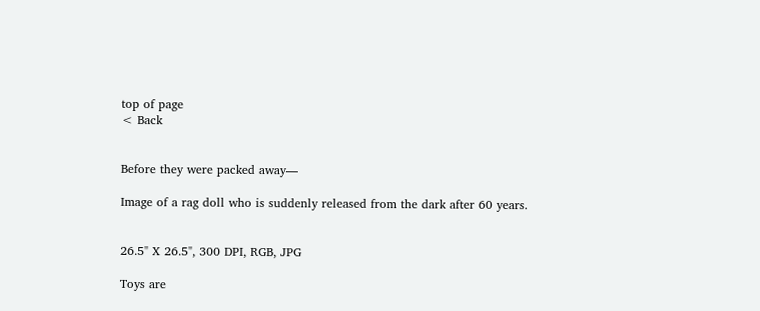top of page
< Back


Before they were packed away—

Image of a rag doll who is suddenly released from the dark after 60 years.


26.5" X 26.5", 300 DPI, RGB, JPG

Toys are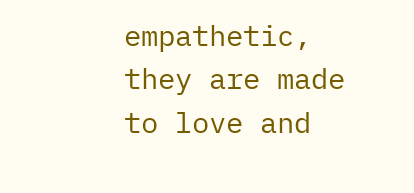empathetic, they are made to love and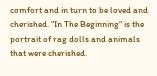comfort and in turn to be loved and cherished. "In The Beginning" is the portrait of rag dolls and animals that were cherished.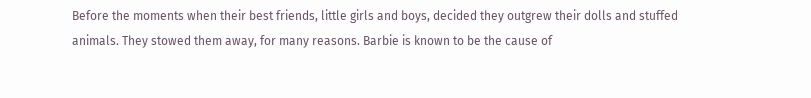Before the moments when their best friends, little girls and boys, decided they outgrew their dolls and stuffed animals. They stowed them away, for many reasons. Barbie is known to be the cause of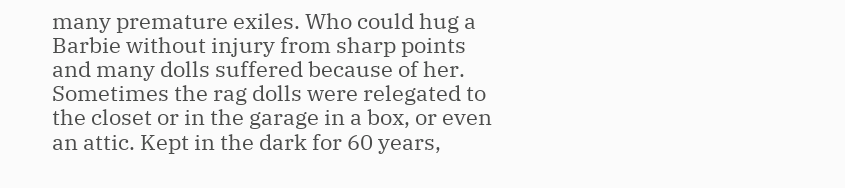many premature exiles. Who could hug a Barbie without injury from sharp points and many dolls suffered because of her. Sometimes the rag dolls were relegated to the closet or in the garage in a box, or even an attic. Kept in the dark for 60 years,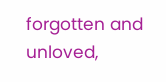forgotten and unloved,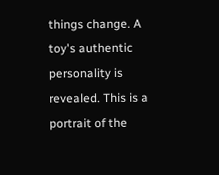things change. A toy's authentic personality is revealed. This is a portrait of the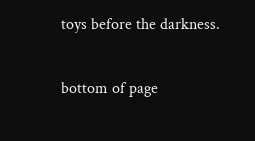toys before the darkness.

bottom of page